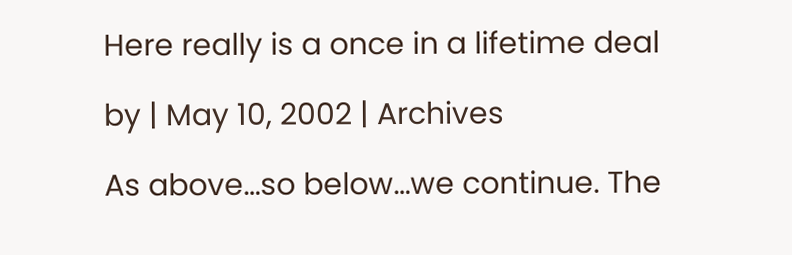Here really is a once in a lifetime deal

by | May 10, 2002 | Archives

As above…so below…we continue. The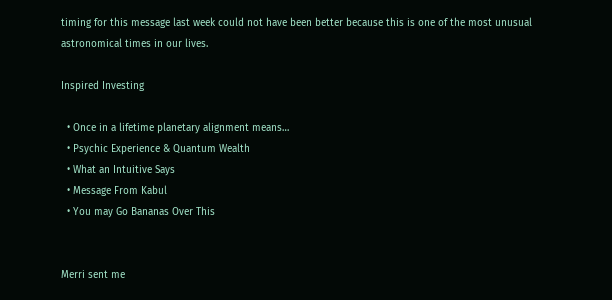timing for this message last week could not have been better because this is one of the most unusual astronomical times in our lives.

Inspired Investing

  • Once in a lifetime planetary alignment means…
  • Psychic Experience & Quantum Wealth
  • What an Intuitive Says
  • Message From Kabul
  • You may Go Bananas Over This


Merri sent me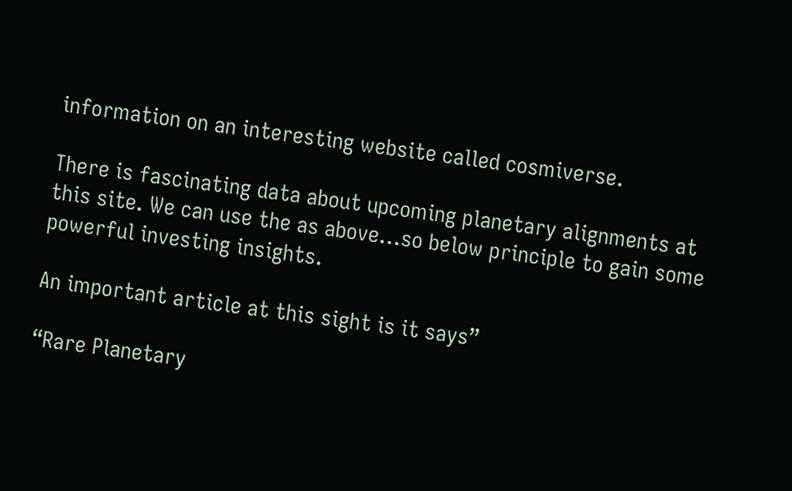information on an interesting website called cosmiverse.

There is fascinating data about upcoming planetary alignments at this site. We can use the as above…so below principle to gain some powerful investing insights.

An important article at this sight is it says”

“Rare Planetary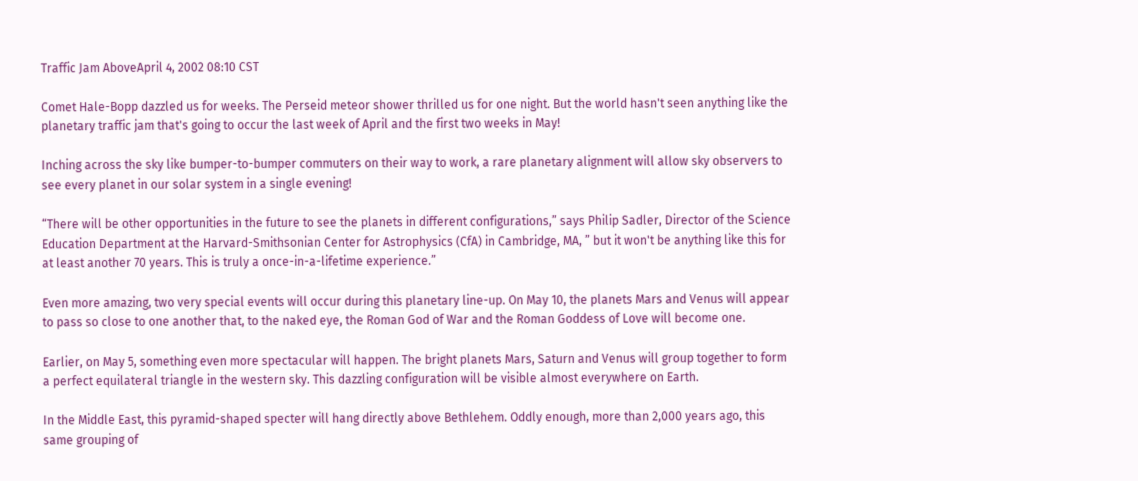Traffic Jam AboveApril 4, 2002 08:10 CST

Comet Hale-Bopp dazzled us for weeks. The Perseid meteor shower thrilled us for one night. But the world hasn't seen anything like the planetary traffic jam that's going to occur the last week of April and the first two weeks in May!

Inching across the sky like bumper-to-bumper commuters on their way to work, a rare planetary alignment will allow sky observers to see every planet in our solar system in a single evening!

“There will be other opportunities in the future to see the planets in different configurations,” says Philip Sadler, Director of the Science Education Department at the Harvard-Smithsonian Center for Astrophysics (CfA) in Cambridge, MA, ” but it won't be anything like this for at least another 70 years. This is truly a once-in-a-lifetime experience.”

Even more amazing, two very special events will occur during this planetary line-up. On May 10, the planets Mars and Venus will appear to pass so close to one another that, to the naked eye, the Roman God of War and the Roman Goddess of Love will become one.

Earlier, on May 5, something even more spectacular will happen. The bright planets Mars, Saturn and Venus will group together to form a perfect equilateral triangle in the western sky. This dazzling configuration will be visible almost everywhere on Earth.

In the Middle East, this pyramid-shaped specter will hang directly above Bethlehem. Oddly enough, more than 2,000 years ago, this same grouping of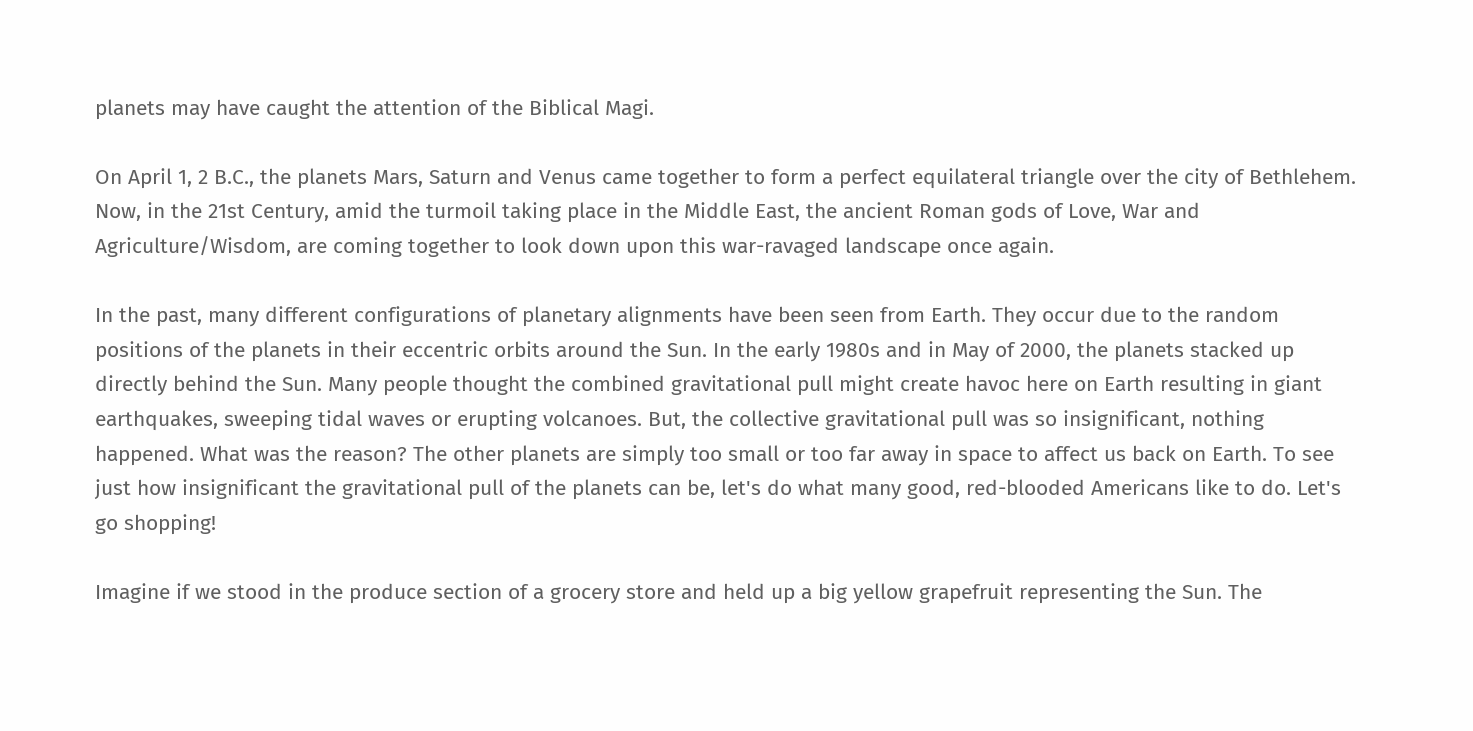planets may have caught the attention of the Biblical Magi.

On April 1, 2 B.C., the planets Mars, Saturn and Venus came together to form a perfect equilateral triangle over the city of Bethlehem. Now, in the 21st Century, amid the turmoil taking place in the Middle East, the ancient Roman gods of Love, War and Agriculture/Wisdom, are coming together to look down upon this war-ravaged landscape once again.

In the past, many different configurations of planetary alignments have been seen from Earth. They occur due to the random positions of the planets in their eccentric orbits around the Sun. In the early 1980s and in May of 2000, the planets stacked up directly behind the Sun. Many people thought the combined gravitational pull might create havoc here on Earth resulting in giant earthquakes, sweeping tidal waves or erupting volcanoes. But, the collective gravitational pull was so insignificant, nothing happened. What was the reason? The other planets are simply too small or too far away in space to affect us back on Earth. To see just how insignificant the gravitational pull of the planets can be, let's do what many good, red-blooded Americans like to do. Let's go shopping!

Imagine if we stood in the produce section of a grocery store and held up a big yellow grapefruit representing the Sun. The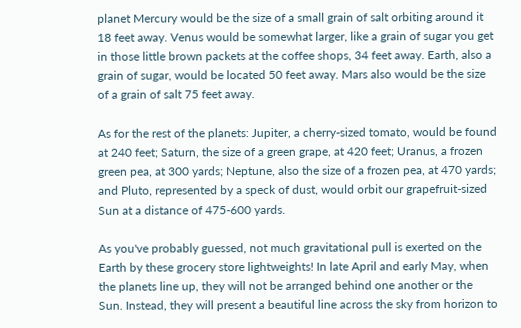planet Mercury would be the size of a small grain of salt orbiting around it 18 feet away. Venus would be somewhat larger, like a grain of sugar you get in those little brown packets at the coffee shops, 34 feet away. Earth, also a grain of sugar, would be located 50 feet away. Mars also would be the size of a grain of salt 75 feet away.

As for the rest of the planets: Jupiter, a cherry-sized tomato, would be found at 240 feet; Saturn, the size of a green grape, at 420 feet; Uranus, a frozen green pea, at 300 yards; Neptune, also the size of a frozen pea, at 470 yards; and Pluto, represented by a speck of dust, would orbit our grapefruit-sized Sun at a distance of 475-600 yards.

As you've probably guessed, not much gravitational pull is exerted on the Earth by these grocery store lightweights! In late April and early May, when the planets line up, they will not be arranged behind one another or the Sun. Instead, they will present a beautiful line across the sky from horizon to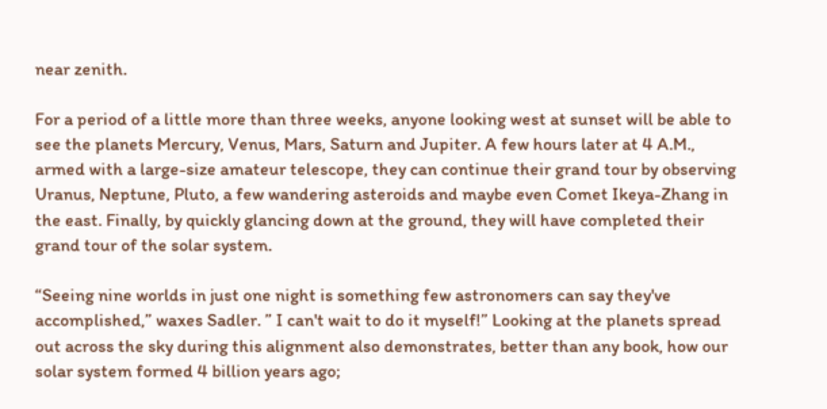near zenith.

For a period of a little more than three weeks, anyone looking west at sunset will be able to see the planets Mercury, Venus, Mars, Saturn and Jupiter. A few hours later at 4 A.M., armed with a large-size amateur telescope, they can continue their grand tour by observing Uranus, Neptune, Pluto, a few wandering asteroids and maybe even Comet Ikeya-Zhang in the east. Finally, by quickly glancing down at the ground, they will have completed their grand tour of the solar system.

“Seeing nine worlds in just one night is something few astronomers can say they've accomplished,” waxes Sadler. ” I can't wait to do it myself!” Looking at the planets spread out across the sky during this alignment also demonstrates, better than any book, how our solar system formed 4 billion years ago;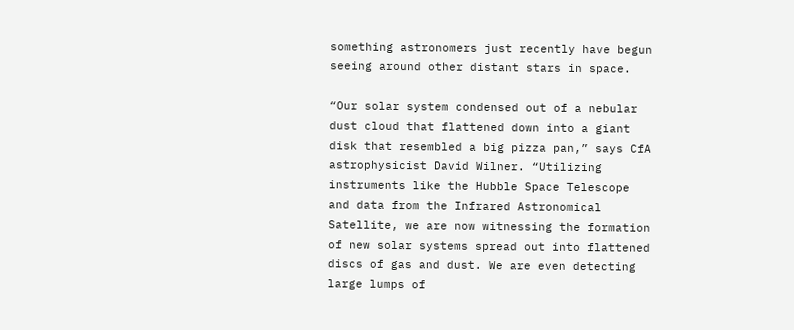something astronomers just recently have begun seeing around other distant stars in space.

“Our solar system condensed out of a nebular dust cloud that flattened down into a giant disk that resembled a big pizza pan,” says CfA astrophysicist David Wilner. “Utilizing instruments like the Hubble Space Telescope and data from the Infrared Astronomical Satellite, we are now witnessing the formation of new solar systems spread out into flattened discs of gas and dust. We are even detecting large lumps of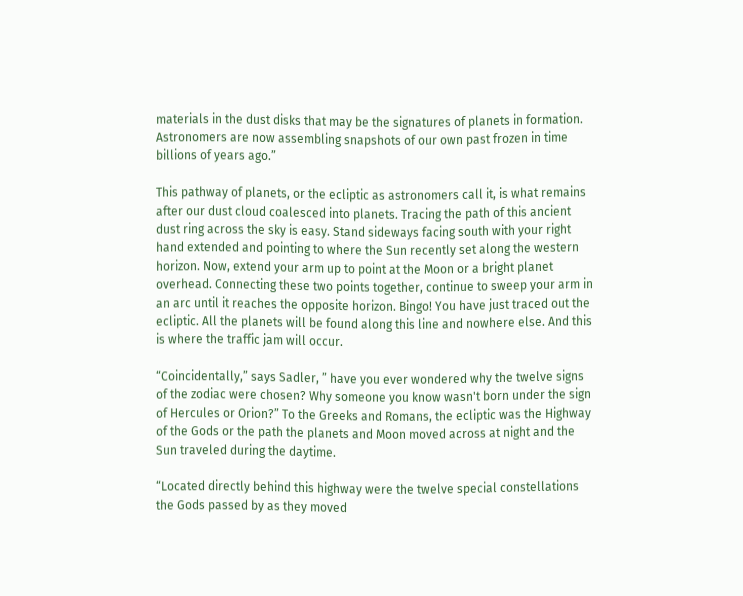materials in the dust disks that may be the signatures of planets in formation. Astronomers are now assembling snapshots of our own past frozen in time billions of years ago.”

This pathway of planets, or the ecliptic as astronomers call it, is what remains after our dust cloud coalesced into planets. Tracing the path of this ancient dust ring across the sky is easy. Stand sideways facing south with your right hand extended and pointing to where the Sun recently set along the western horizon. Now, extend your arm up to point at the Moon or a bright planet overhead. Connecting these two points together, continue to sweep your arm in an arc until it reaches the opposite horizon. Bingo! You have just traced out the ecliptic. All the planets will be found along this line and nowhere else. And this is where the traffic jam will occur.

“Coincidentally,” says Sadler, ” have you ever wondered why the twelve signs of the zodiac were chosen? Why someone you know wasn't born under the sign of Hercules or Orion?” To the Greeks and Romans, the ecliptic was the Highway of the Gods or the path the planets and Moon moved across at night and the Sun traveled during the daytime.

“Located directly behind this highway were the twelve special constellations the Gods passed by as they moved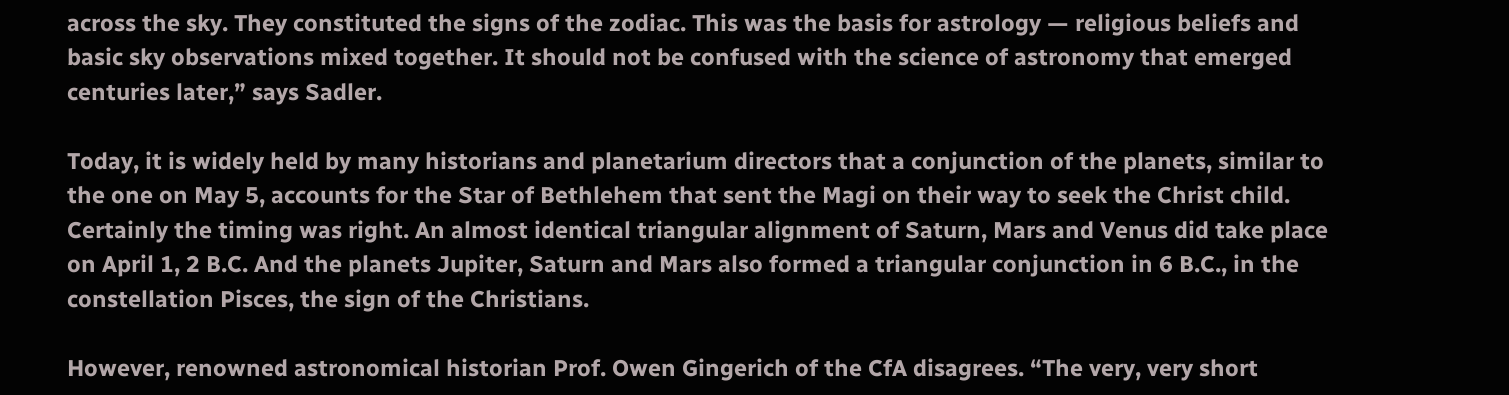across the sky. They constituted the signs of the zodiac. This was the basis for astrology — religious beliefs and basic sky observations mixed together. It should not be confused with the science of astronomy that emerged centuries later,” says Sadler.

Today, it is widely held by many historians and planetarium directors that a conjunction of the planets, similar to the one on May 5, accounts for the Star of Bethlehem that sent the Magi on their way to seek the Christ child. Certainly the timing was right. An almost identical triangular alignment of Saturn, Mars and Venus did take place on April 1, 2 B.C. And the planets Jupiter, Saturn and Mars also formed a triangular conjunction in 6 B.C., in the constellation Pisces, the sign of the Christians.

However, renowned astronomical historian Prof. Owen Gingerich of the CfA disagrees. “The very, very short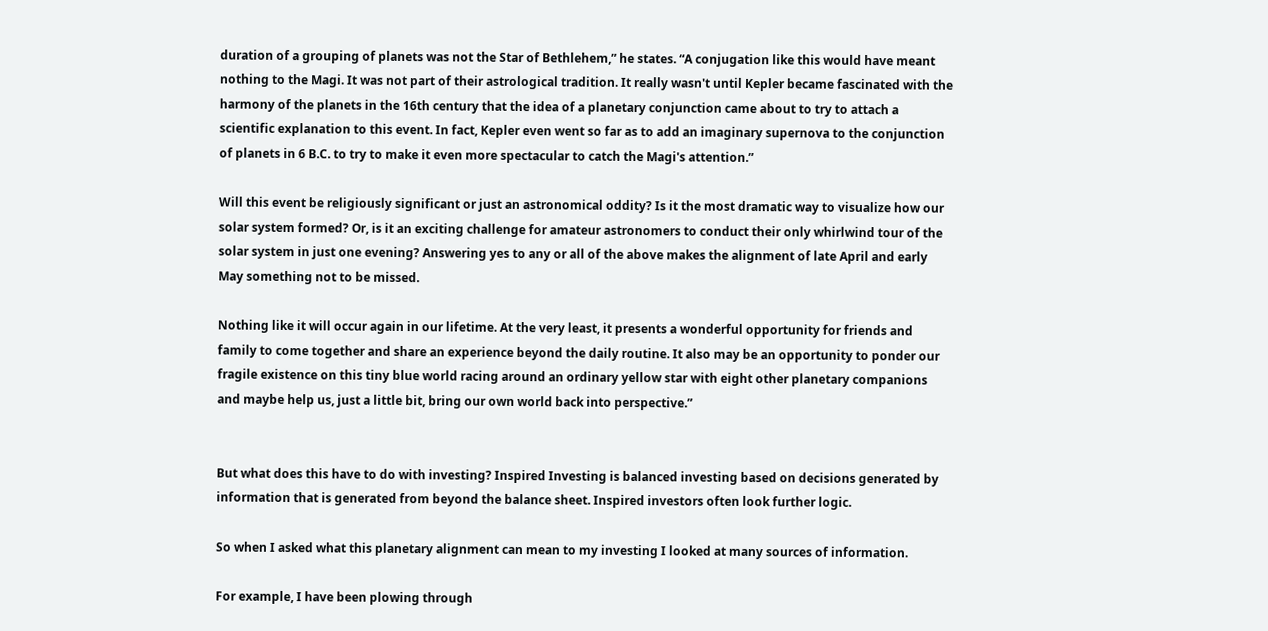duration of a grouping of planets was not the Star of Bethlehem,” he states. “A conjugation like this would have meant nothing to the Magi. It was not part of their astrological tradition. It really wasn't until Kepler became fascinated with the harmony of the planets in the 16th century that the idea of a planetary conjunction came about to try to attach a scientific explanation to this event. In fact, Kepler even went so far as to add an imaginary supernova to the conjunction of planets in 6 B.C. to try to make it even more spectacular to catch the Magi's attention.”

Will this event be religiously significant or just an astronomical oddity? Is it the most dramatic way to visualize how our solar system formed? Or, is it an exciting challenge for amateur astronomers to conduct their only whirlwind tour of the solar system in just one evening? Answering yes to any or all of the above makes the alignment of late April and early May something not to be missed.

Nothing like it will occur again in our lifetime. At the very least, it presents a wonderful opportunity for friends and family to come together and share an experience beyond the daily routine. It also may be an opportunity to ponder our fragile existence on this tiny blue world racing around an ordinary yellow star with eight other planetary companions and maybe help us, just a little bit, bring our own world back into perspective.”


But what does this have to do with investing? Inspired Investing is balanced investing based on decisions generated by information that is generated from beyond the balance sheet. Inspired investors often look further logic.

So when I asked what this planetary alignment can mean to my investing I looked at many sources of information.

For example, I have been plowing through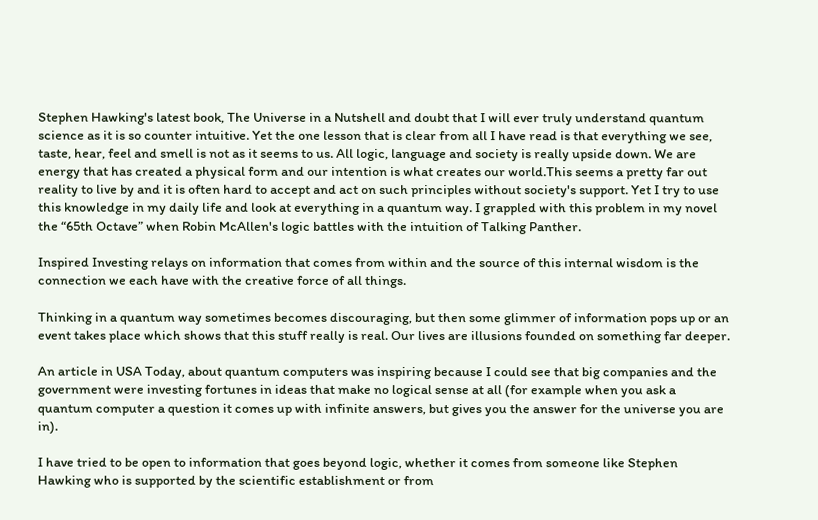Stephen Hawking's latest book, The Universe in a Nutshell and doubt that I will ever truly understand quantum science as it is so counter intuitive. Yet the one lesson that is clear from all I have read is that everything we see, taste, hear, feel and smell is not as it seems to us. All logic, language and society is really upside down. We are energy that has created a physical form and our intention is what creates our world.This seems a pretty far out reality to live by and it is often hard to accept and act on such principles without society's support. Yet I try to use this knowledge in my daily life and look at everything in a quantum way. I grappled with this problem in my novel the “65th Octave” when Robin McAllen's logic battles with the intuition of Talking Panther.

Inspired Investing relays on information that comes from within and the source of this internal wisdom is the connection we each have with the creative force of all things.

Thinking in a quantum way sometimes becomes discouraging, but then some glimmer of information pops up or an event takes place which shows that this stuff really is real. Our lives are illusions founded on something far deeper.

An article in USA Today, about quantum computers was inspiring because I could see that big companies and the government were investing fortunes in ideas that make no logical sense at all (for example when you ask a quantum computer a question it comes up with infinite answers, but gives you the answer for the universe you are in).

I have tried to be open to information that goes beyond logic, whether it comes from someone like Stephen Hawking who is supported by the scientific establishment or from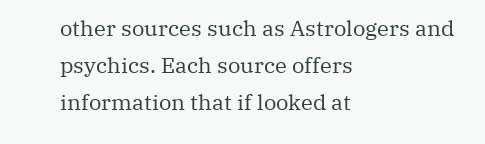other sources such as Astrologers and psychics. Each source offers information that if looked at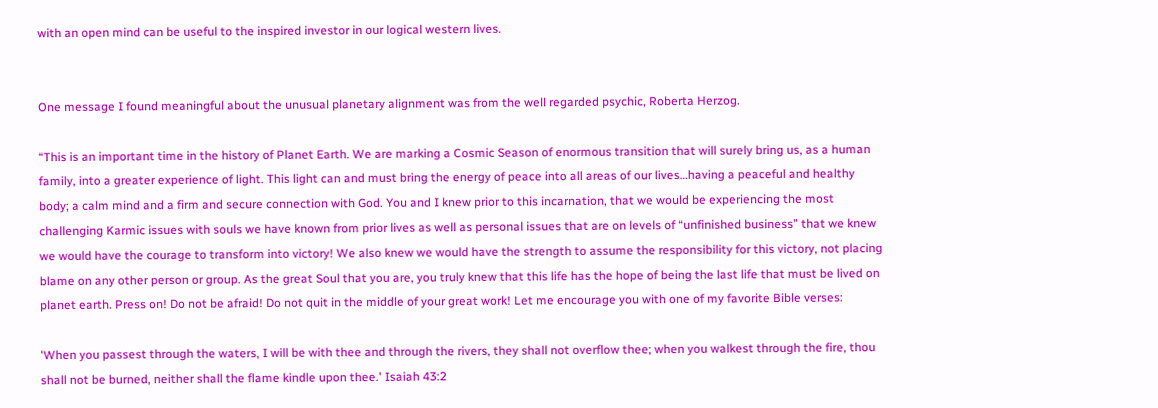with an open mind can be useful to the inspired investor in our logical western lives.


One message I found meaningful about the unusual planetary alignment was from the well regarded psychic, Roberta Herzog.

“This is an important time in the history of Planet Earth. We are marking a Cosmic Season of enormous transition that will surely bring us, as a human family, into a greater experience of light. This light can and must bring the energy of peace into all areas of our lives…having a peaceful and healthy body; a calm mind and a firm and secure connection with God. You and I knew prior to this incarnation, that we would be experiencing the most challenging Karmic issues with souls we have known from prior lives as well as personal issues that are on levels of “unfinished business” that we knew we would have the courage to transform into victory! We also knew we would have the strength to assume the responsibility for this victory, not placing blame on any other person or group. As the great Soul that you are, you truly knew that this life has the hope of being the last life that must be lived on planet earth. Press on! Do not be afraid! Do not quit in the middle of your great work! Let me encourage you with one of my favorite Bible verses:

'When you passest through the waters, I will be with thee and through the rivers, they shall not overflow thee; when you walkest through the fire, thou shall not be burned, neither shall the flame kindle upon thee.' Isaiah 43:2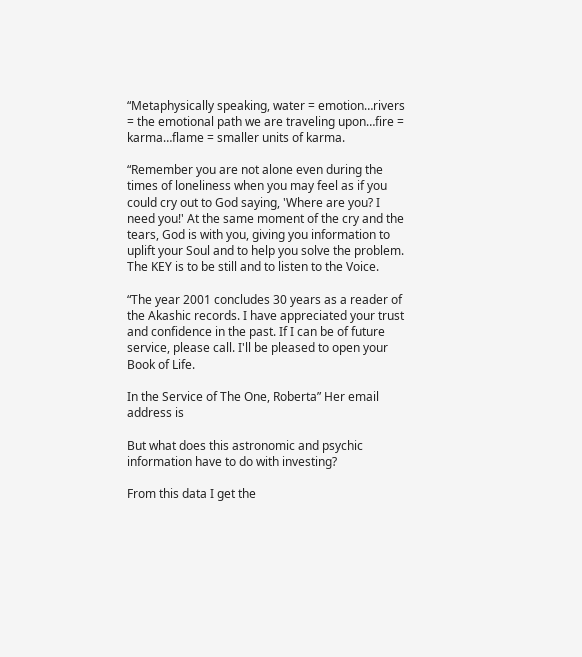“Metaphysically speaking, water = emotion…rivers = the emotional path we are traveling upon…fire = karma…flame = smaller units of karma.

“Remember you are not alone even during the times of loneliness when you may feel as if you could cry out to God saying, 'Where are you? I need you!' At the same moment of the cry and the tears, God is with you, giving you information to uplift your Soul and to help you solve the problem. The KEY is to be still and to listen to the Voice.

“The year 2001 concludes 30 years as a reader of the Akashic records. I have appreciated your trust and confidence in the past. If I can be of future service, please call. I'll be pleased to open your Book of Life.

In the Service of The One, Roberta” Her email address is

But what does this astronomic and psychic information have to do with investing?

From this data I get the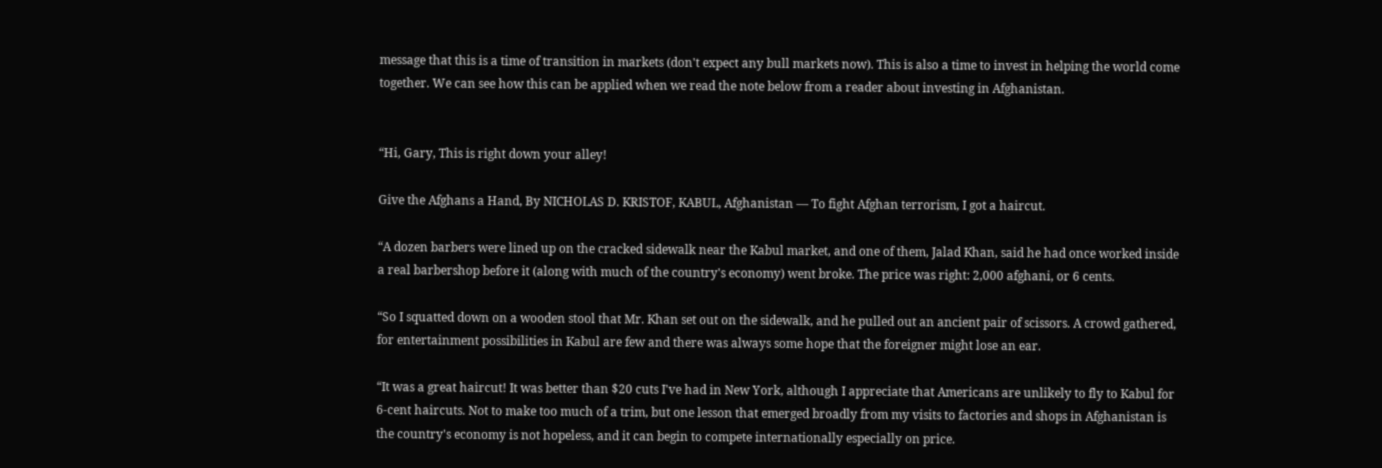message that this is a time of transition in markets (don't expect any bull markets now). This is also a time to invest in helping the world come together. We can see how this can be applied when we read the note below from a reader about investing in Afghanistan.


“Hi, Gary, This is right down your alley!

Give the Afghans a Hand, By NICHOLAS D. KRISTOF, KABUL, Afghanistan — To fight Afghan terrorism, I got a haircut.

“A dozen barbers were lined up on the cracked sidewalk near the Kabul market, and one of them, Jalad Khan, said he had once worked inside a real barbershop before it (along with much of the country's economy) went broke. The price was right: 2,000 afghani, or 6 cents.

“So I squatted down on a wooden stool that Mr. Khan set out on the sidewalk, and he pulled out an ancient pair of scissors. A crowd gathered, for entertainment possibilities in Kabul are few and there was always some hope that the foreigner might lose an ear.

“It was a great haircut! It was better than $20 cuts I've had in New York, although I appreciate that Americans are unlikely to fly to Kabul for 6-cent haircuts. Not to make too much of a trim, but one lesson that emerged broadly from my visits to factories and shops in Afghanistan is the country's economy is not hopeless, and it can begin to compete internationally especially on price.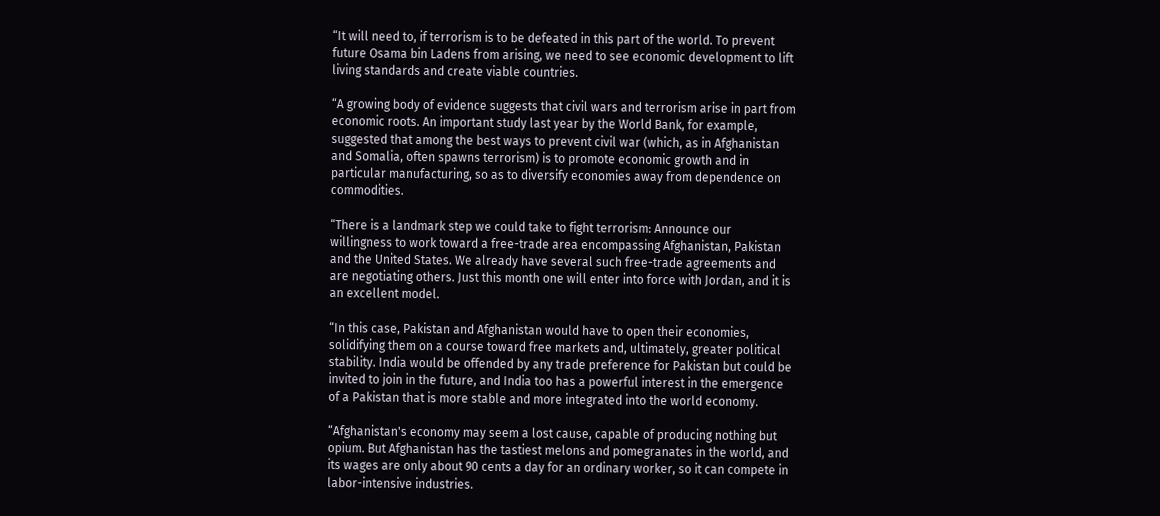“It will need to, if terrorism is to be defeated in this part of the world. To prevent future Osama bin Ladens from arising, we need to see economic development to lift living standards and create viable countries.

“A growing body of evidence suggests that civil wars and terrorism arise in part from economic roots. An important study last year by the World Bank, for example, suggested that among the best ways to prevent civil war (which, as in Afghanistan and Somalia, often spawns terrorism) is to promote economic growth and in particular manufacturing, so as to diversify economies away from dependence on commodities.

“There is a landmark step we could take to fight terrorism: Announce our willingness to work toward a free-trade area encompassing Afghanistan, Pakistan and the United States. We already have several such free-trade agreements and are negotiating others. Just this month one will enter into force with Jordan, and it is an excellent model.

“In this case, Pakistan and Afghanistan would have to open their economies, solidifying them on a course toward free markets and, ultimately, greater political stability. India would be offended by any trade preference for Pakistan but could be invited to join in the future, and India too has a powerful interest in the emergence of a Pakistan that is more stable and more integrated into the world economy.

“Afghanistan's economy may seem a lost cause, capable of producing nothing but opium. But Afghanistan has the tastiest melons and pomegranates in the world, and its wages are only about 90 cents a day for an ordinary worker, so it can compete in labor-intensive industries.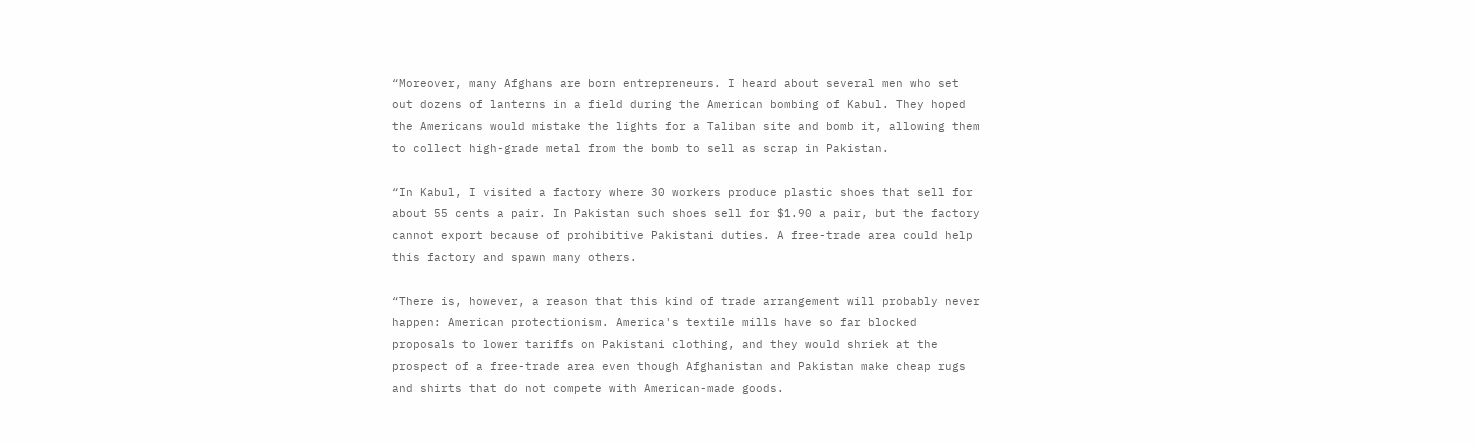“Moreover, many Afghans are born entrepreneurs. I heard about several men who set out dozens of lanterns in a field during the American bombing of Kabul. They hoped the Americans would mistake the lights for a Taliban site and bomb it, allowing them to collect high-grade metal from the bomb to sell as scrap in Pakistan.

“In Kabul, I visited a factory where 30 workers produce plastic shoes that sell for about 55 cents a pair. In Pakistan such shoes sell for $1.90 a pair, but the factory cannot export because of prohibitive Pakistani duties. A free-trade area could help this factory and spawn many others.

“There is, however, a reason that this kind of trade arrangement will probably never happen: American protectionism. America's textile mills have so far blocked proposals to lower tariffs on Pakistani clothing, and they would shriek at the prospect of a free-trade area even though Afghanistan and Pakistan make cheap rugs and shirts that do not compete with American-made goods.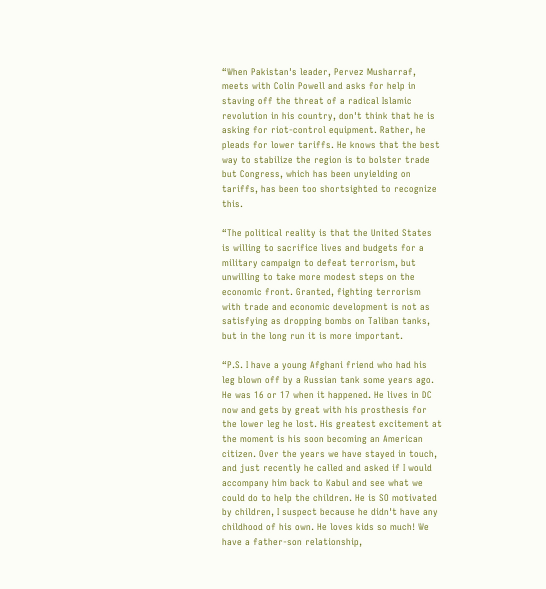“When Pakistan's leader, Pervez Musharraf, meets with Colin Powell and asks for help in staving off the threat of a radical Islamic revolution in his country, don't think that he is asking for riot-control equipment. Rather, he pleads for lower tariffs. He knows that the best way to stabilize the region is to bolster trade but Congress, which has been unyielding on tariffs, has been too shortsighted to recognize this.

“The political reality is that the United States is willing to sacrifice lives and budgets for a military campaign to defeat terrorism, but unwilling to take more modest steps on the economic front. Granted, fighting terrorism with trade and economic development is not as satisfying as dropping bombs on Taliban tanks, but in the long run it is more important.

“P.S. I have a young Afghani friend who had his leg blown off by a Russian tank some years ago. He was 16 or 17 when it happened. He lives in DC now and gets by great with his prosthesis for the lower leg he lost. His greatest excitement at the moment is his soon becoming an American citizen. Over the years we have stayed in touch, and just recently he called and asked if I would accompany him back to Kabul and see what we could do to help the children. He is SO motivated by children, I suspect because he didn't have any childhood of his own. He loves kids so much! We have a father-son relationship,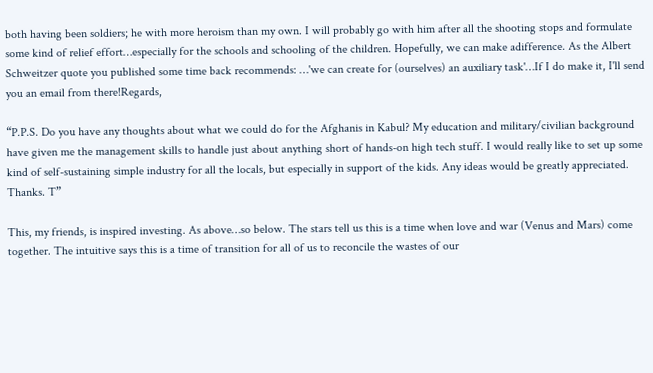both having been soldiers; he with more heroism than my own. I will probably go with him after all the shooting stops and formulate some kind of relief effort…especially for the schools and schooling of the children. Hopefully, we can make adifference. As the Albert Schweitzer quote you published some time back recommends: …'we can create for (ourselves) an auxiliary task'…If I do make it, I'll send you an email from there!Regards,

“P.P.S. Do you have any thoughts about what we could do for the Afghanis in Kabul? My education and military/civilian background have given me the management skills to handle just about anything short of hands-on high tech stuff. I would really like to set up some kind of self-sustaining simple industry for all the locals, but especially in support of the kids. Any ideas would be greatly appreciated. Thanks. T”

This, my friends, is inspired investing. As above…so below. The stars tell us this is a time when love and war (Venus and Mars) come together. The intuitive says this is a time of transition for all of us to reconcile the wastes of our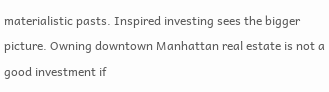materialistic pasts. Inspired investing sees the bigger picture. Owning downtown Manhattan real estate is not a good investment if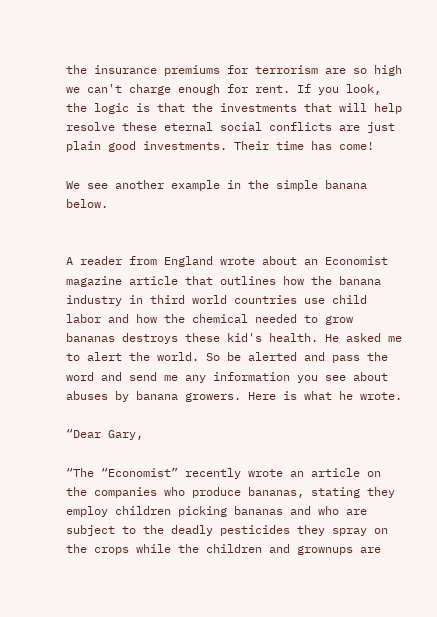the insurance premiums for terrorism are so high we can't charge enough for rent. If you look, the logic is that the investments that will help resolve these eternal social conflicts are just plain good investments. Their time has come!

We see another example in the simple banana below.


A reader from England wrote about an Economist magazine article that outlines how the banana industry in third world countries use child labor and how the chemical needed to grow bananas destroys these kid's health. He asked me to alert the world. So be alerted and pass the word and send me any information you see about abuses by banana growers. Here is what he wrote.

“Dear Gary,

“The “Economist” recently wrote an article on the companies who produce bananas, stating they employ children picking bananas and who are subject to the deadly pesticides they spray on the crops while the children and grownups are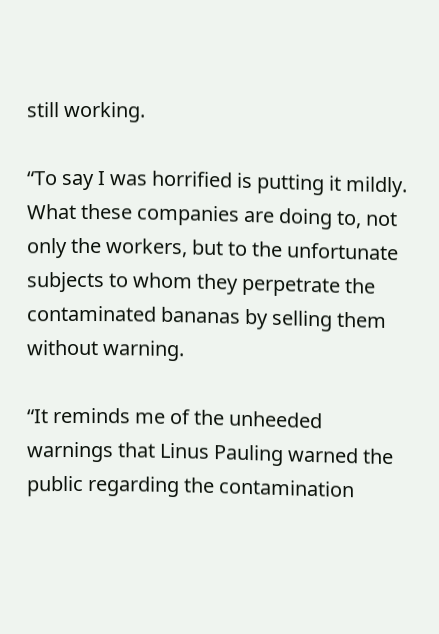still working.

“To say I was horrified is putting it mildly. What these companies are doing to, not only the workers, but to the unfortunate subjects to whom they perpetrate the contaminated bananas by selling them without warning.

“It reminds me of the unheeded warnings that Linus Pauling warned the public regarding the contamination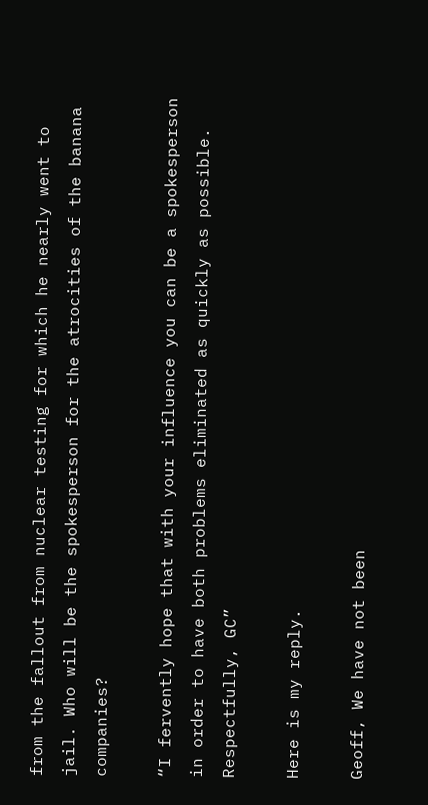from the fallout from nuclear testing for which he nearly went to jail. Who will be the spokesperson for the atrocities of the banana companies?

“I fervently hope that with your influence you can be a spokesperson in order to have both problems eliminated as quickly as possible. Respectfully, GC”

Here is my reply.

Geoff, We have not been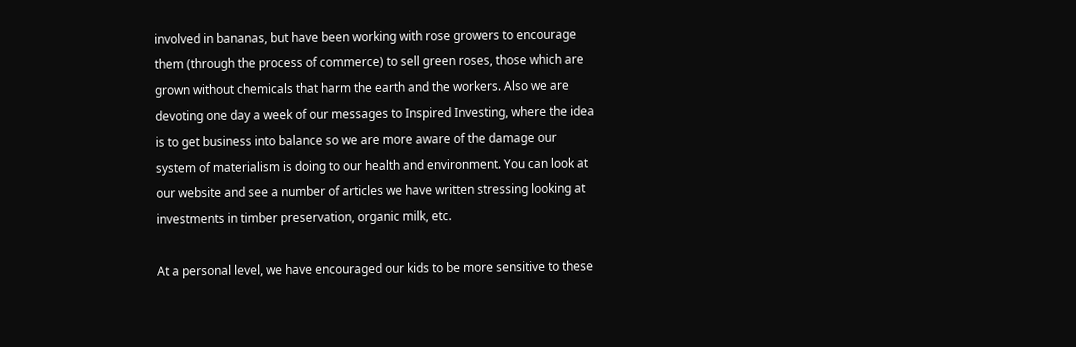involved in bananas, but have been working with rose growers to encourage them (through the process of commerce) to sell green roses, those which are grown without chemicals that harm the earth and the workers. Also we are devoting one day a week of our messages to Inspired Investing, where the idea is to get business into balance so we are more aware of the damage our system of materialism is doing to our health and environment. You can look at our website and see a number of articles we have written stressing looking at investments in timber preservation, organic milk, etc.

At a personal level, we have encouraged our kids to be more sensitive to these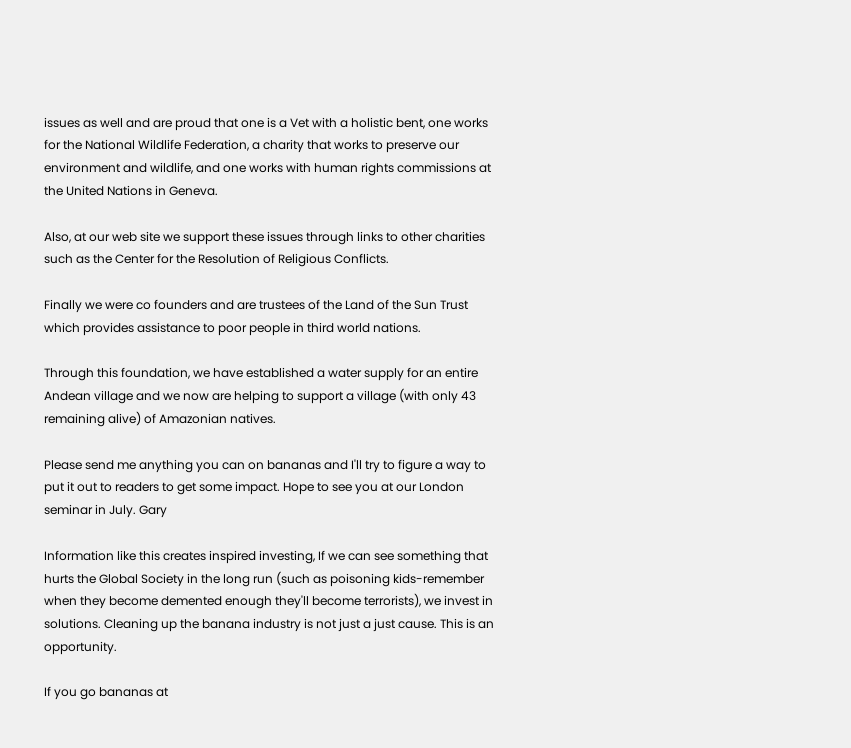issues as well and are proud that one is a Vet with a holistic bent, one works for the National Wildlife Federation, a charity that works to preserve our environment and wildlife, and one works with human rights commissions at the United Nations in Geneva.

Also, at our web site we support these issues through links to other charities such as the Center for the Resolution of Religious Conflicts.

Finally we were co founders and are trustees of the Land of the Sun Trust which provides assistance to poor people in third world nations.

Through this foundation, we have established a water supply for an entire Andean village and we now are helping to support a village (with only 43 remaining alive) of Amazonian natives.

Please send me anything you can on bananas and I'll try to figure a way to put it out to readers to get some impact. Hope to see you at our London seminar in July. Gary

Information like this creates inspired investing, If we can see something that hurts the Global Society in the long run (such as poisoning kids-remember when they become demented enough they'll become terrorists), we invest in solutions. Cleaning up the banana industry is not just a just cause. This is an opportunity.

If you go bananas at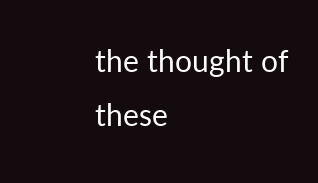the thought of these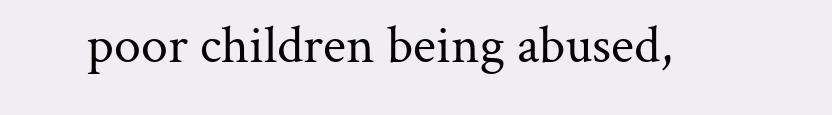poor children being abused,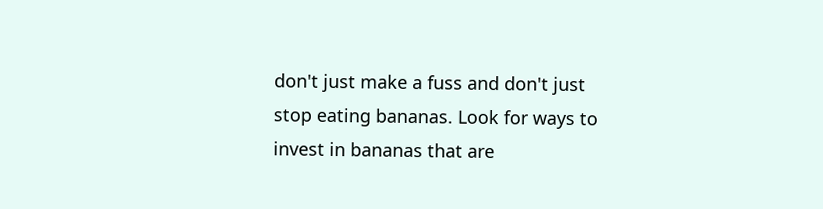don't just make a fuss and don't just stop eating bananas. Look for ways to invest in bananas that are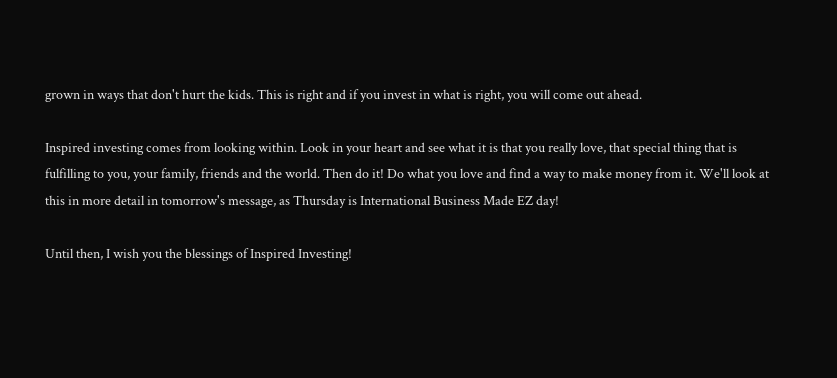grown in ways that don't hurt the kids. This is right and if you invest in what is right, you will come out ahead.

Inspired investing comes from looking within. Look in your heart and see what it is that you really love, that special thing that is fulfilling to you, your family, friends and the world. Then do it! Do what you love and find a way to make money from it. We'll look at this in more detail in tomorrow's message, as Thursday is International Business Made EZ day!

Until then, I wish you the blessings of Inspired Investing!